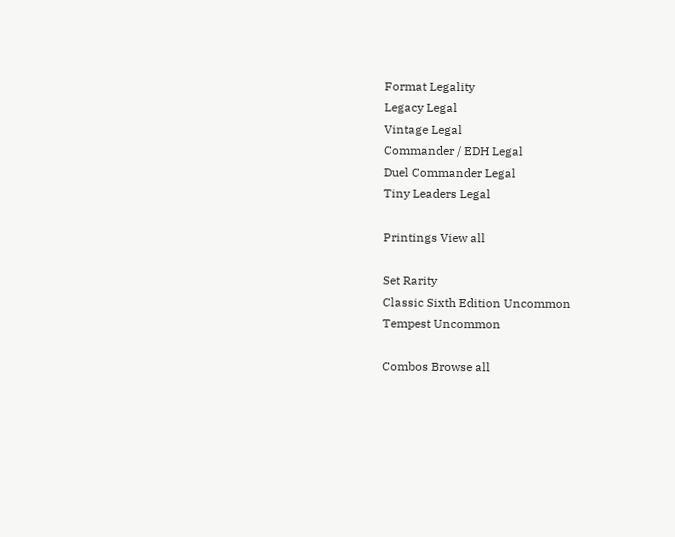Format Legality
Legacy Legal
Vintage Legal
Commander / EDH Legal
Duel Commander Legal
Tiny Leaders Legal

Printings View all

Set Rarity
Classic Sixth Edition Uncommon
Tempest Uncommon

Combos Browse all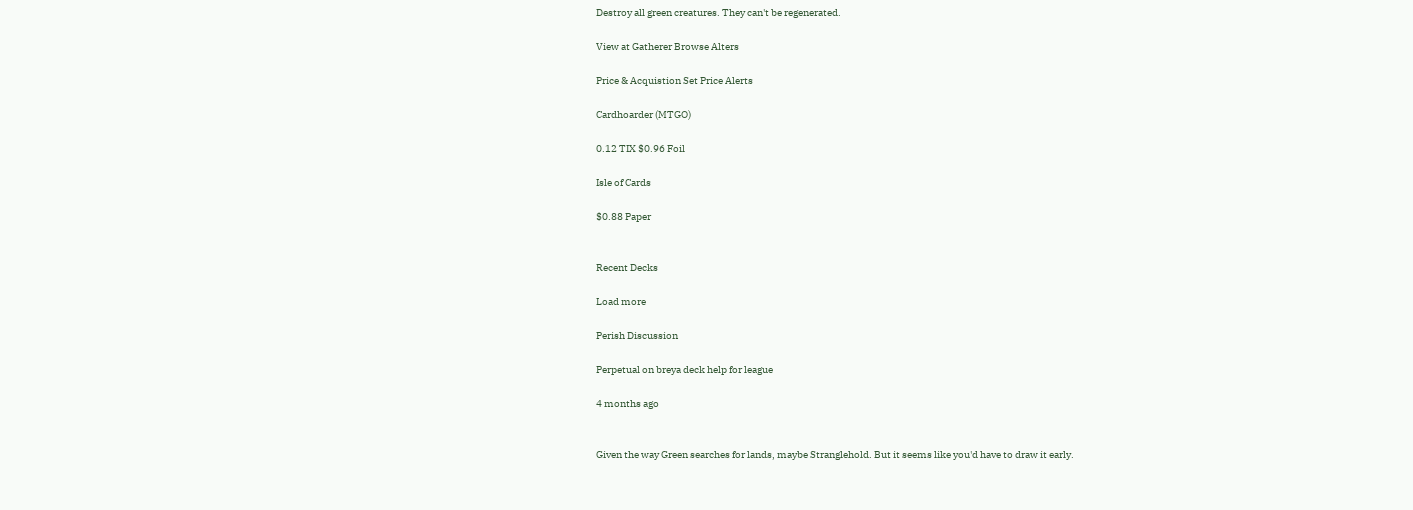Destroy all green creatures. They can't be regenerated.

View at Gatherer Browse Alters

Price & Acquistion Set Price Alerts

Cardhoarder (MTGO)

0.12 TIX $0.96 Foil

Isle of Cards

$0.88 Paper


Recent Decks

Load more

Perish Discussion

Perpetual on breya deck help for league

4 months ago


Given the way Green searches for lands, maybe Stranglehold. But it seems like you'd have to draw it early.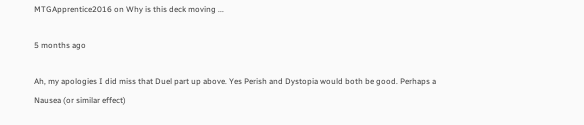MTGApprentice2016 on Why is this deck moving ...

5 months ago

Ah, my apologies I did miss that Duel part up above. Yes Perish and Dystopia would both be good. Perhaps a Nausea (or similar effect)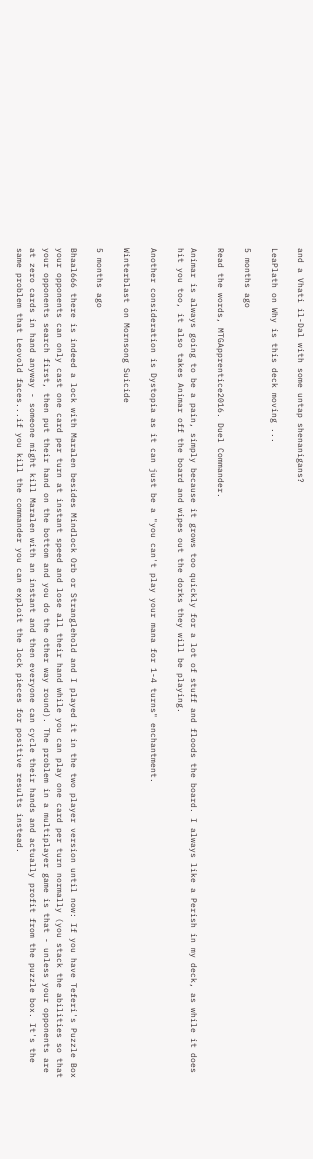and a Vhati il-Dal with some untap shenanigans?

LeaPlath on Why is this deck moving ...

5 months ago

Read the words, MTGApprentice2016. Duel Commander.

Animar is always going to be a pain, simply because it grows too quickly for a lot of stuff and floods the board. I always like a Perish in my deck, as while it does hit you too, it also takes Animar off the board and wipes out the dorks they will be playing.

Another consideration is Dystopia as it can just be a "you can't play your mana for 1-4 turns" enchantment.

Winterblast on Mornsong Suicide

5 months ago

Bhaal666 there is indeed a lock with Maralen besides Mindlock Orb or Stranglehold and I played it in the two player version until now: If you have Teferi's Puzzle Box your opponents can only cast one card per turn at instant speed and lose all their hand while you can play one card per turn normally (you stack the abilities so that your opponents search first, then put their hand on the bottom and you do the other way round). The problem in a multiplayer game is that - unless your opponents are at zero cards in hand anyway - someone might kill Maralen with an instant and then everyone can cycle their hands and actually profit from the puzzle box. It's the same problem that Leovold faces...if you kill the commander you can exploit the lock pieces for positive results instead.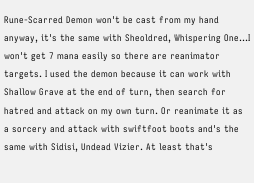Rune-Scarred Demon won't be cast from my hand anyway, it's the same with Sheoldred, Whispering One...I won't get 7 mana easily so there are reanimator targets. I used the demon because it can work with Shallow Grave at the end of turn, then search for hatred and attack on my own turn. Or reanimate it as a sorcery and attack with swiftfoot boots and's the same with Sidisi, Undead Vizier. At least that's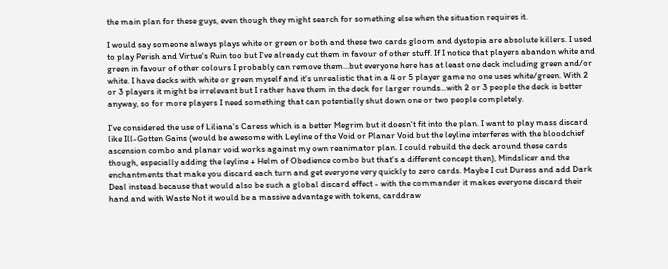the main plan for these guys, even though they might search for something else when the situation requires it.

I would say someone always plays white or green or both and these two cards gloom and dystopia are absolute killers. I used to play Perish and Virtue's Ruin too but I've already cut them in favour of other stuff. If I notice that players abandon white and green in favour of other colours I probably can remove them...but everyone here has at least one deck including green and/or white. I have decks with white or green myself and it's unrealistic that in a 4 or 5 player game no one uses white/green. With 2 or 3 players it might be irrelevant but I rather have them in the deck for larger rounds...with 2 or 3 people the deck is better anyway, so for more players I need something that can potentially shut down one or two people completely.

I've considered the use of Liliana's Caress which is a better Megrim but it doesn't fit into the plan. I want to play mass discard like Ill-Gotten Gains (would be awesome with Leyline of the Void or Planar Void but the leyline interferes with the bloodchief ascension combo and planar void works against my own reanimator plan. I could rebuild the deck around these cards though, especially adding the leyline + Helm of Obedience combo but that's a different concept then), Mindslicer and the enchantments that make you discard each turn and get everyone very quickly to zero cards. Maybe I cut Duress and add Dark Deal instead because that would also be such a global discard effect - with the commander it makes everyone discard their hand and with Waste Not it would be a massive advantage with tokens, carddraw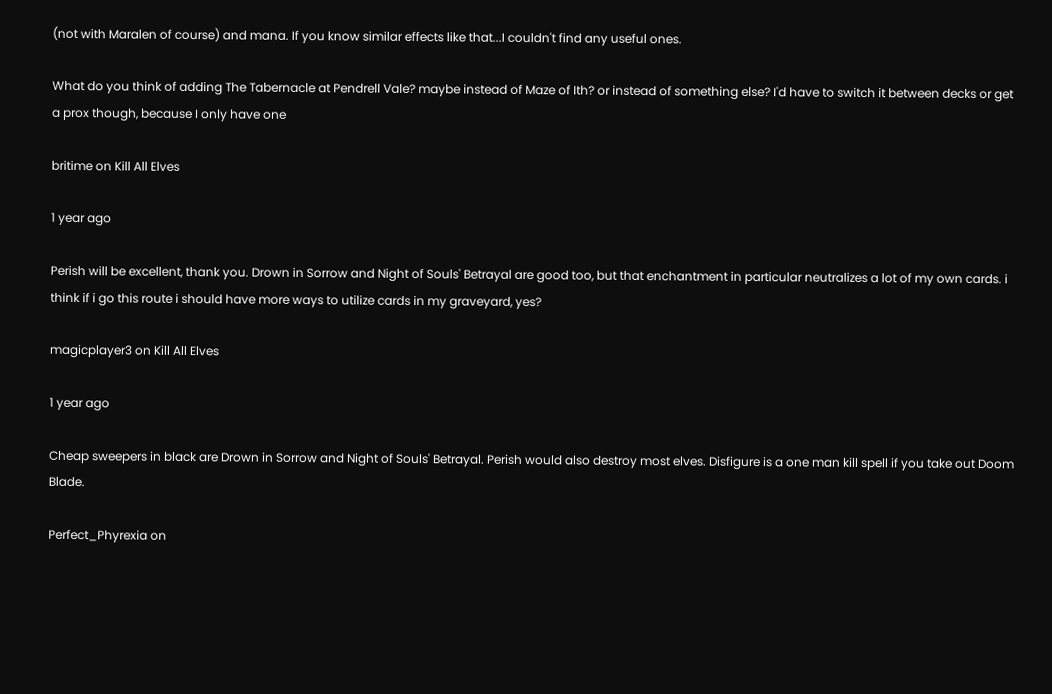(not with Maralen of course) and mana. If you know similar effects like that...I couldn't find any useful ones.

What do you think of adding The Tabernacle at Pendrell Vale? maybe instead of Maze of Ith? or instead of something else? I'd have to switch it between decks or get a prox though, because I only have one

britime on Kill All Elves

1 year ago

Perish will be excellent, thank you. Drown in Sorrow and Night of Souls' Betrayal are good too, but that enchantment in particular neutralizes a lot of my own cards. i think if i go this route i should have more ways to utilize cards in my graveyard, yes?

magicplayer3 on Kill All Elves

1 year ago

Cheap sweepers in black are Drown in Sorrow and Night of Souls' Betrayal. Perish would also destroy most elves. Disfigure is a one man kill spell if you take out Doom Blade.

Perfect_Phyrexia on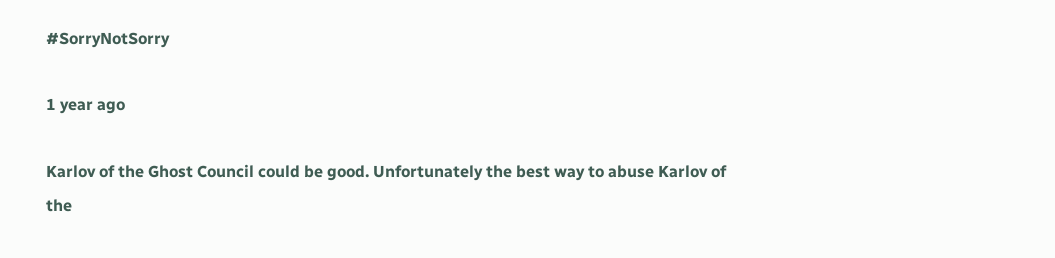#SorryNotSorry

1 year ago

Karlov of the Ghost Council could be good. Unfortunately the best way to abuse Karlov of the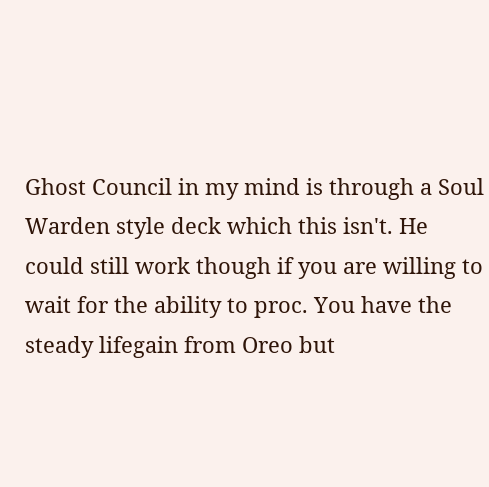Ghost Council in my mind is through a Soul Warden style deck which this isn't. He could still work though if you are willing to wait for the ability to proc. You have the steady lifegain from Oreo but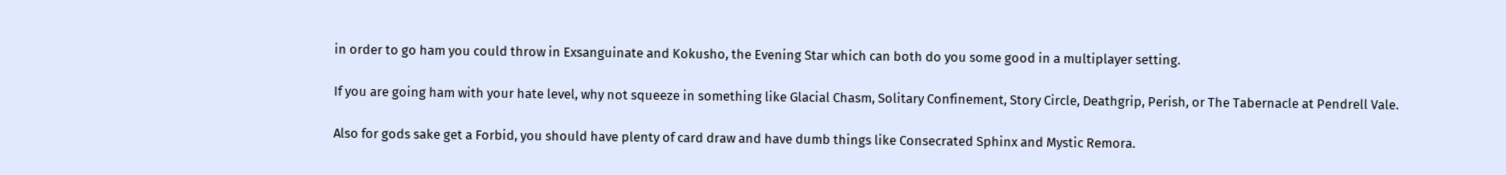in order to go ham you could throw in Exsanguinate and Kokusho, the Evening Star which can both do you some good in a multiplayer setting.

If you are going ham with your hate level, why not squeeze in something like Glacial Chasm, Solitary Confinement, Story Circle, Deathgrip, Perish, or The Tabernacle at Pendrell Vale.

Also for gods sake get a Forbid, you should have plenty of card draw and have dumb things like Consecrated Sphinx and Mystic Remora.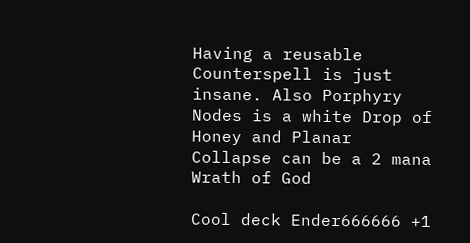Having a reusable Counterspell is just insane. Also Porphyry Nodes is a white Drop of Honey and Planar Collapse can be a 2 mana Wrath of God

Cool deck Ender666666 +1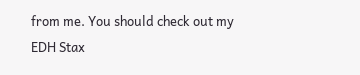from me. You should check out my EDH Stax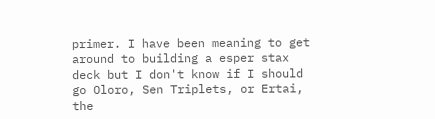primer. I have been meaning to get around to building a esper stax deck but I don't know if I should go Oloro, Sen Triplets, or Ertai, the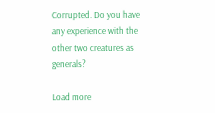Corrupted. Do you have any experience with the other two creatures as generals?

Load more